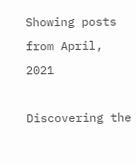Showing posts from April, 2021

Discovering the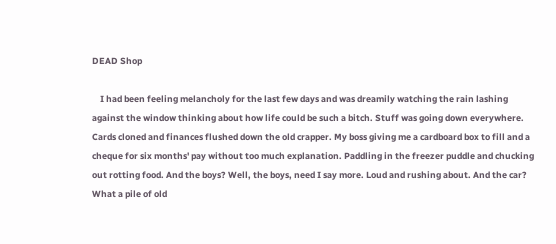DEAD Shop

    I had been feeling melancholy for the last few days and was dreamily watching the rain lashing against the window thinking about how life could be such a bitch. Stuff was going down everywhere. Cards cloned and finances flushed down the old crapper. My boss giving me a cardboard box to fill and a cheque for six months' pay without too much explanation. Paddling in the freezer puddle and chucking out rotting food. And the boys? Well, the boys, need I say more. Loud and rushing about. And the car? What a pile of old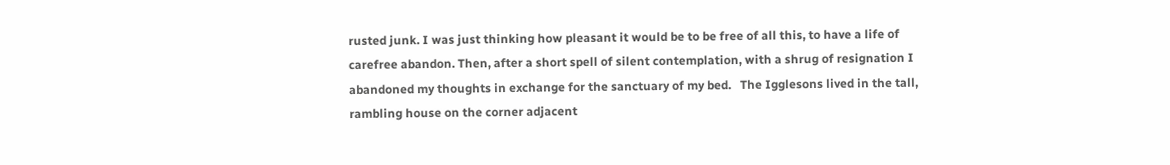rusted junk. I was just thinking how pleasant it would be to be free of all this, to have a life of carefree abandon. Then, after a short spell of silent contemplation, with a shrug of resignation I abandoned my thoughts in exchange for the sanctuary of my bed.   The Igglesons lived in the tall, rambling house on the corner adjacent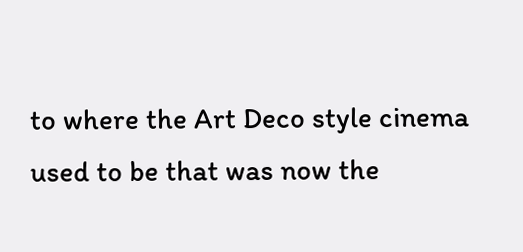to where the Art Deco style cinema used to be that was now the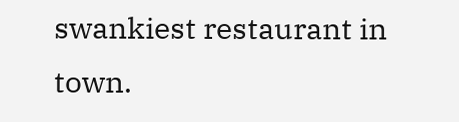swankiest restaurant in town.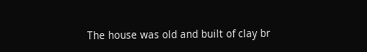The house was old and built of clay br